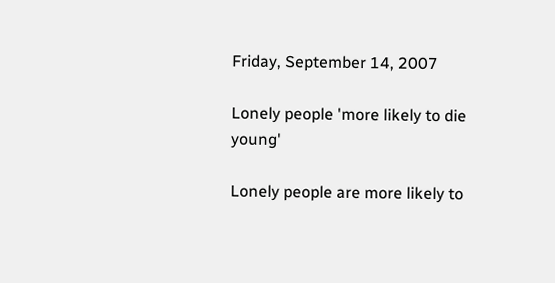Friday, September 14, 2007

Lonely people 'more likely to die young'

Lonely people are more likely to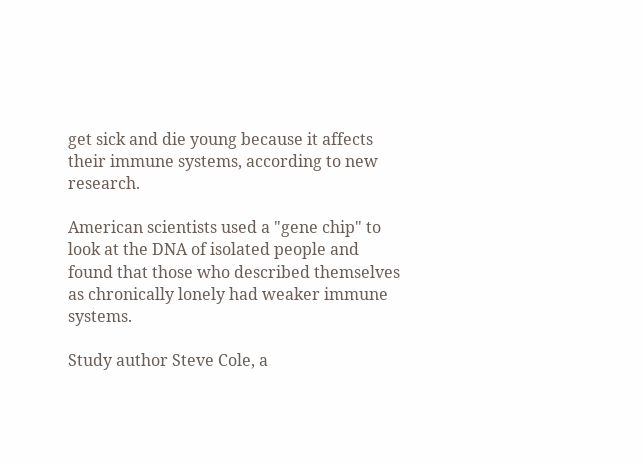get sick and die young because it affects their immune systems, according to new research.

American scientists used a "gene chip" to look at the DNA of isolated people and found that those who described themselves as chronically lonely had weaker immune systems.

Study author Steve Cole, a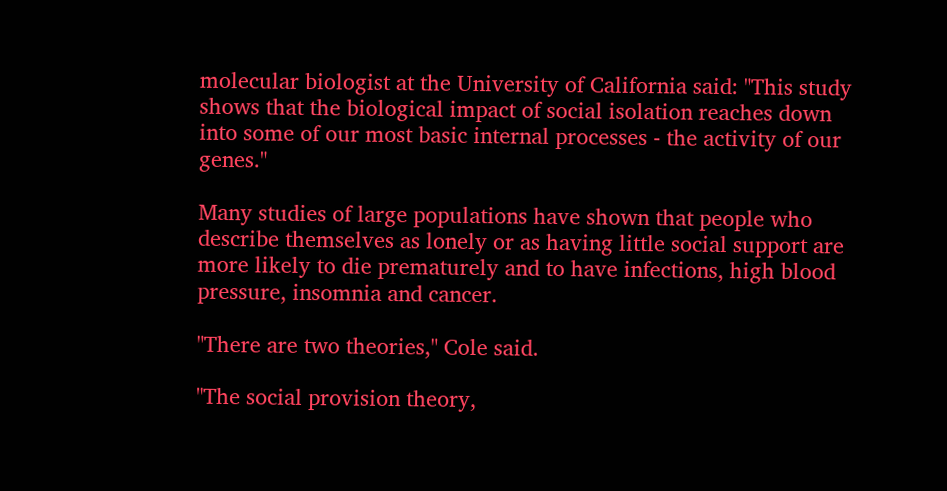molecular biologist at the University of California said: "This study shows that the biological impact of social isolation reaches down into some of our most basic internal processes - the activity of our genes."

Many studies of large populations have shown that people who describe themselves as lonely or as having little social support are more likely to die prematurely and to have infections, high blood pressure, insomnia and cancer.

"There are two theories," Cole said.

"The social provision theory,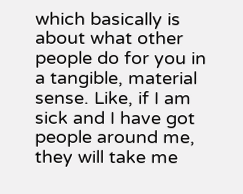which basically is about what other people do for you in a tangible, material sense. Like, if I am sick and I have got people around me, they will take me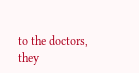to the doctors, they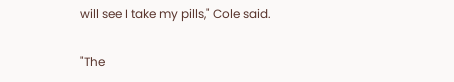will see I take my pills," Cole said.

"The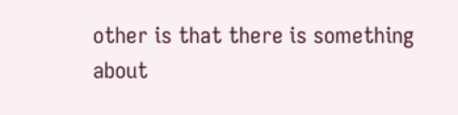other is that there is something about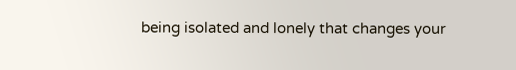being isolated and lonely that changes your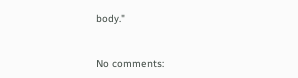body."


No comments: